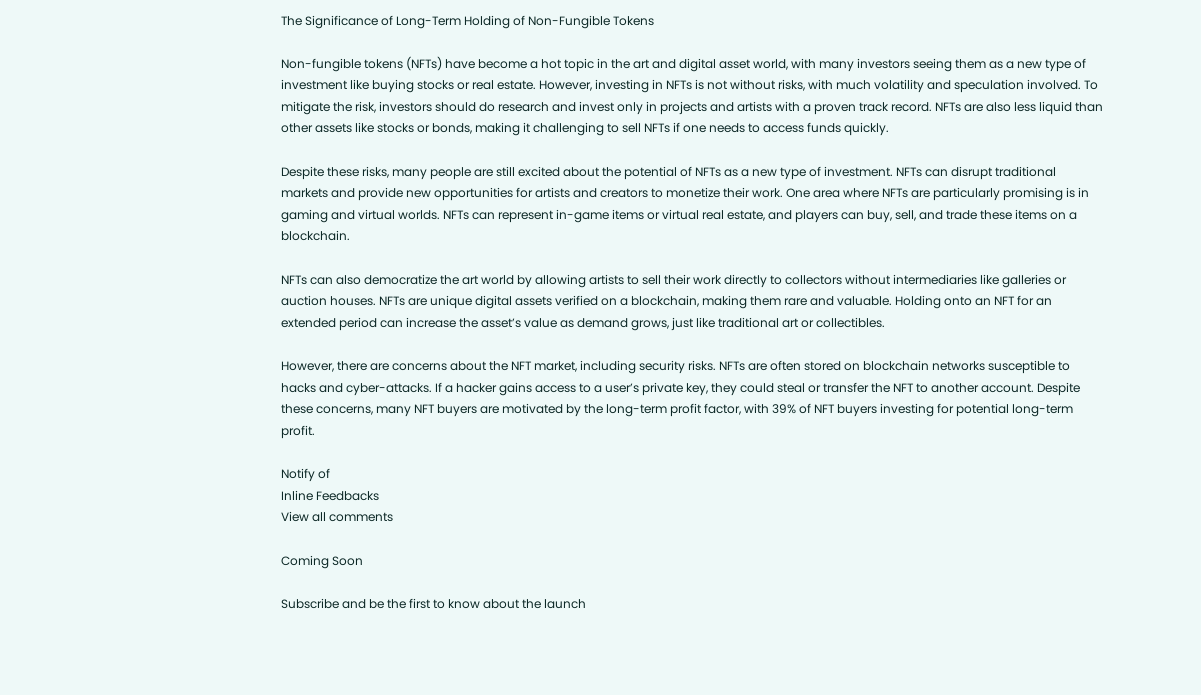The Significance of Long-Term Holding of Non-Fungible Tokens

Non-fungible tokens (NFTs) have become a hot topic in the art and digital asset world, with many investors seeing them as a new type of investment like buying stocks or real estate. However, investing in NFTs is not without risks, with much volatility and speculation involved. To mitigate the risk, investors should do research and invest only in projects and artists with a proven track record. NFTs are also less liquid than other assets like stocks or bonds, making it challenging to sell NFTs if one needs to access funds quickly.

Despite these risks, many people are still excited about the potential of NFTs as a new type of investment. NFTs can disrupt traditional markets and provide new opportunities for artists and creators to monetize their work. One area where NFTs are particularly promising is in gaming and virtual worlds. NFTs can represent in-game items or virtual real estate, and players can buy, sell, and trade these items on a blockchain.

NFTs can also democratize the art world by allowing artists to sell their work directly to collectors without intermediaries like galleries or auction houses. NFTs are unique digital assets verified on a blockchain, making them rare and valuable. Holding onto an NFT for an extended period can increase the asset’s value as demand grows, just like traditional art or collectibles.

However, there are concerns about the NFT market, including security risks. NFTs are often stored on blockchain networks susceptible to hacks and cyber-attacks. If a hacker gains access to a user’s private key, they could steal or transfer the NFT to another account. Despite these concerns, many NFT buyers are motivated by the long-term profit factor, with 39% of NFT buyers investing for potential long-term profit.

Notify of
Inline Feedbacks
View all comments

Coming Soon

Subscribe and be the first to know about the launch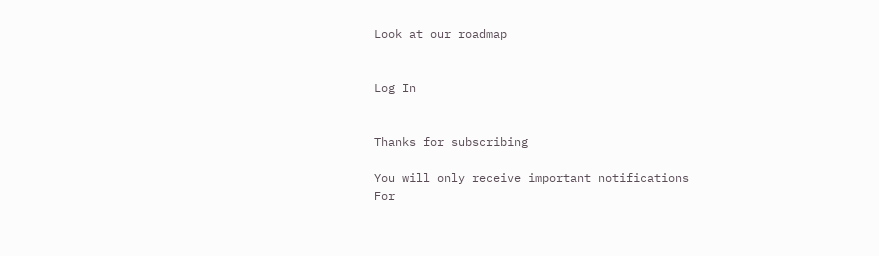Look at our roadmap


Log In


Thanks for subscribing

You will only receive important notifications
For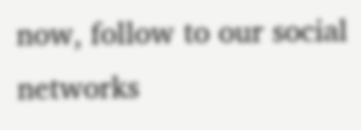now, follow to our social networks